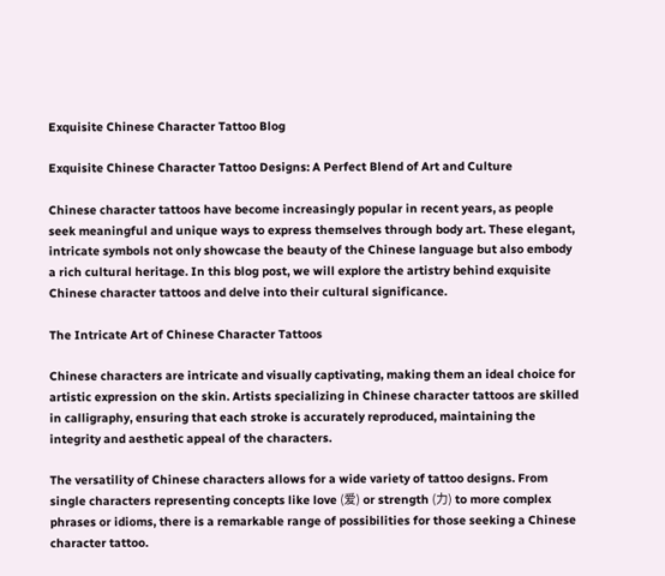Exquisite Chinese Character Tattoo Blog

Exquisite Chinese Character Tattoo Designs: A Perfect Blend of Art and Culture

Chinese character tattoos have become increasingly popular in recent years, as people seek meaningful and unique ways to express themselves through body art. These elegant, intricate symbols not only showcase the beauty of the Chinese language but also embody a rich cultural heritage. In this blog post, we will explore the artistry behind exquisite Chinese character tattoos and delve into their cultural significance.

The Intricate Art of Chinese Character Tattoos

Chinese characters are intricate and visually captivating, making them an ideal choice for artistic expression on the skin. Artists specializing in Chinese character tattoos are skilled in calligraphy, ensuring that each stroke is accurately reproduced, maintaining the integrity and aesthetic appeal of the characters.

The versatility of Chinese characters allows for a wide variety of tattoo designs. From single characters representing concepts like love (爱) or strength (力) to more complex phrases or idioms, there is a remarkable range of possibilities for those seeking a Chinese character tattoo.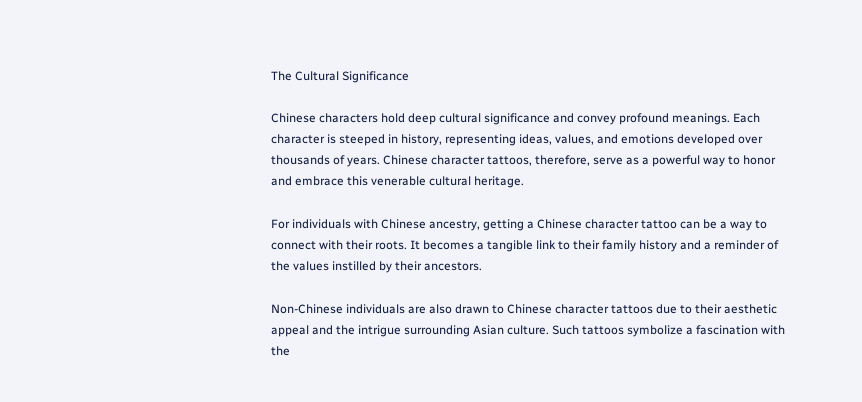The Cultural Significance

Chinese characters hold deep cultural significance and convey profound meanings. Each character is steeped in history, representing ideas, values, and emotions developed over thousands of years. Chinese character tattoos, therefore, serve as a powerful way to honor and embrace this venerable cultural heritage.

For individuals with Chinese ancestry, getting a Chinese character tattoo can be a way to connect with their roots. It becomes a tangible link to their family history and a reminder of the values instilled by their ancestors.

Non-Chinese individuals are also drawn to Chinese character tattoos due to their aesthetic appeal and the intrigue surrounding Asian culture. Such tattoos symbolize a fascination with the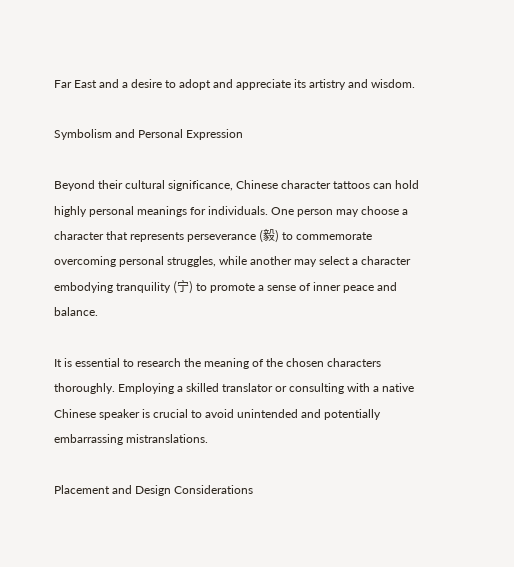Far East and a desire to adopt and appreciate its artistry and wisdom.

Symbolism and Personal Expression

Beyond their cultural significance, Chinese character tattoos can hold highly personal meanings for individuals. One person may choose a character that represents perseverance (毅) to commemorate overcoming personal struggles, while another may select a character embodying tranquility (宁) to promote a sense of inner peace and balance.

It is essential to research the meaning of the chosen characters thoroughly. Employing a skilled translator or consulting with a native Chinese speaker is crucial to avoid unintended and potentially embarrassing mistranslations.

Placement and Design Considerations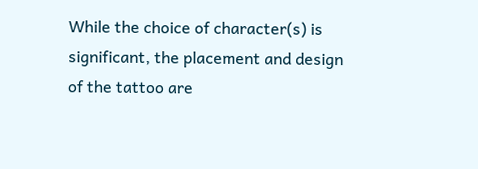While the choice of character(s) is significant, the placement and design of the tattoo are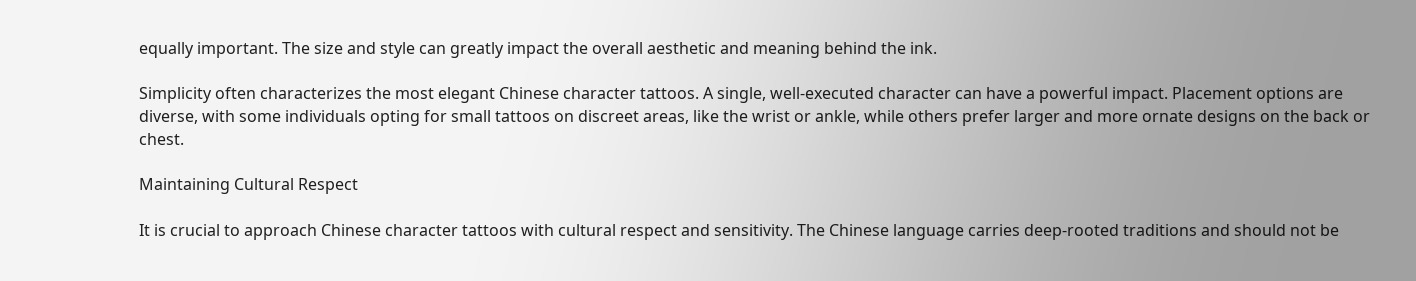equally important. The size and style can greatly impact the overall aesthetic and meaning behind the ink.

Simplicity often characterizes the most elegant Chinese character tattoos. A single, well-executed character can have a powerful impact. Placement options are diverse, with some individuals opting for small tattoos on discreet areas, like the wrist or ankle, while others prefer larger and more ornate designs on the back or chest.

Maintaining Cultural Respect

It is crucial to approach Chinese character tattoos with cultural respect and sensitivity. The Chinese language carries deep-rooted traditions and should not be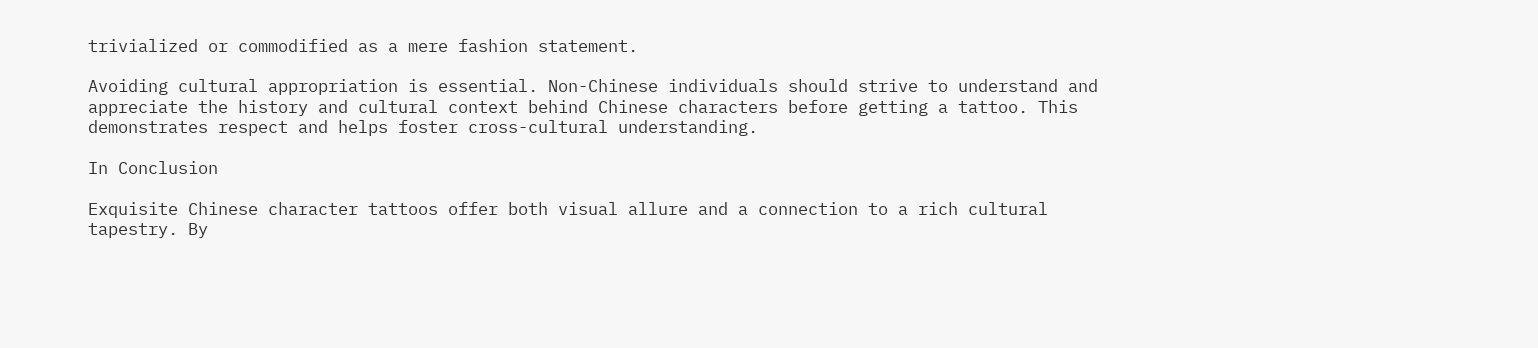trivialized or commodified as a mere fashion statement.

Avoiding cultural appropriation is essential. Non-Chinese individuals should strive to understand and appreciate the history and cultural context behind Chinese characters before getting a tattoo. This demonstrates respect and helps foster cross-cultural understanding.

In Conclusion

Exquisite Chinese character tattoos offer both visual allure and a connection to a rich cultural tapestry. By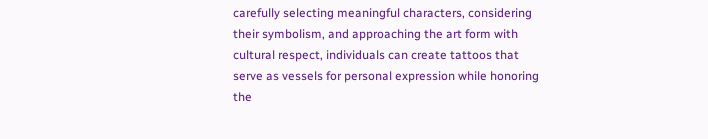carefully selecting meaningful characters, considering their symbolism, and approaching the art form with cultural respect, individuals can create tattoos that serve as vessels for personal expression while honoring the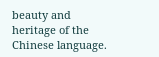beauty and heritage of the Chinese language.